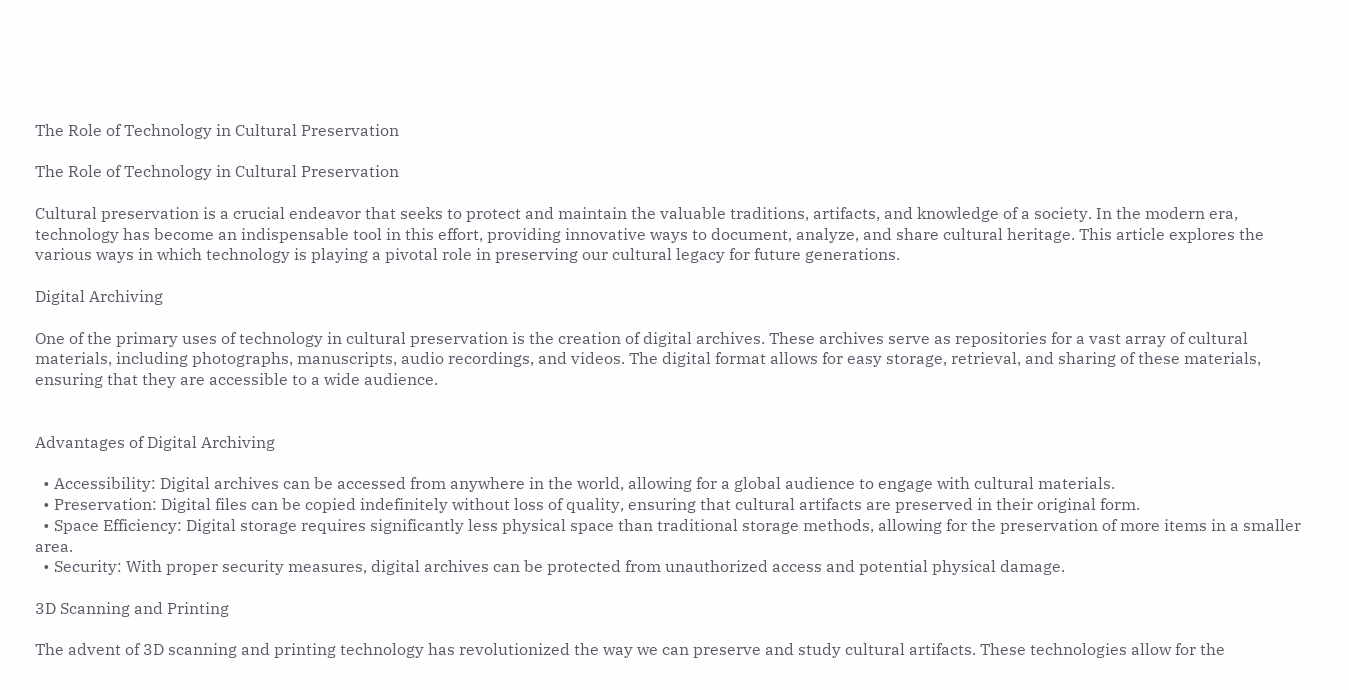The Role of Technology in Cultural Preservation

The Role of Technology in Cultural Preservation

Cultural preservation is a crucial endeavor that seeks to protect and maintain the valuable traditions, artifacts, and knowledge of a society. In the modern era, technology has become an indispensable tool in this effort, providing innovative ways to document, analyze, and share cultural heritage. This article explores the various ways in which technology is playing a pivotal role in preserving our cultural legacy for future generations.

Digital Archiving

One of the primary uses of technology in cultural preservation is the creation of digital archives. These archives serve as repositories for a vast array of cultural materials, including photographs, manuscripts, audio recordings, and videos. The digital format allows for easy storage, retrieval, and sharing of these materials, ensuring that they are accessible to a wide audience.


Advantages of Digital Archiving

  • Accessibility: Digital archives can be accessed from anywhere in the world, allowing for a global audience to engage with cultural materials.
  • Preservation: Digital files can be copied indefinitely without loss of quality, ensuring that cultural artifacts are preserved in their original form.
  • Space Efficiency: Digital storage requires significantly less physical space than traditional storage methods, allowing for the preservation of more items in a smaller area.
  • Security: With proper security measures, digital archives can be protected from unauthorized access and potential physical damage.

3D Scanning and Printing

The advent of 3D scanning and printing technology has revolutionized the way we can preserve and study cultural artifacts. These technologies allow for the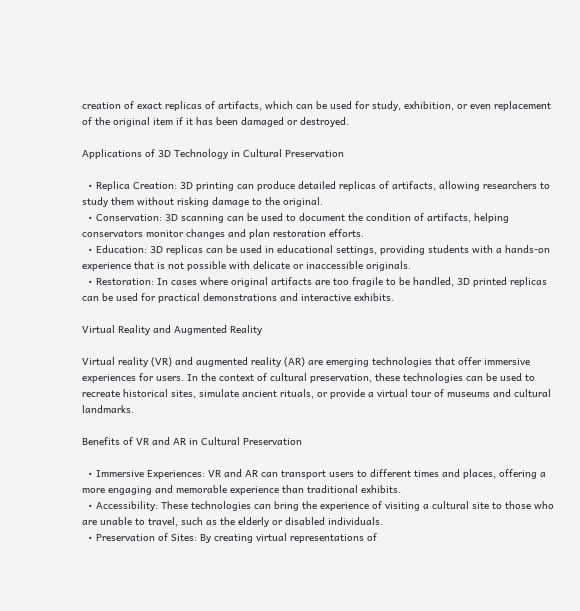creation of exact replicas of artifacts, which can be used for study, exhibition, or even replacement of the original item if it has been damaged or destroyed.

Applications of 3D Technology in Cultural Preservation

  • Replica Creation: 3D printing can produce detailed replicas of artifacts, allowing researchers to study them without risking damage to the original.
  • Conservation: 3D scanning can be used to document the condition of artifacts, helping conservators monitor changes and plan restoration efforts.
  • Education: 3D replicas can be used in educational settings, providing students with a hands-on experience that is not possible with delicate or inaccessible originals.
  • Restoration: In cases where original artifacts are too fragile to be handled, 3D printed replicas can be used for practical demonstrations and interactive exhibits.

Virtual Reality and Augmented Reality

Virtual reality (VR) and augmented reality (AR) are emerging technologies that offer immersive experiences for users. In the context of cultural preservation, these technologies can be used to recreate historical sites, simulate ancient rituals, or provide a virtual tour of museums and cultural landmarks.

Benefits of VR and AR in Cultural Preservation

  • Immersive Experiences: VR and AR can transport users to different times and places, offering a more engaging and memorable experience than traditional exhibits.
  • Accessibility: These technologies can bring the experience of visiting a cultural site to those who are unable to travel, such as the elderly or disabled individuals.
  • Preservation of Sites: By creating virtual representations of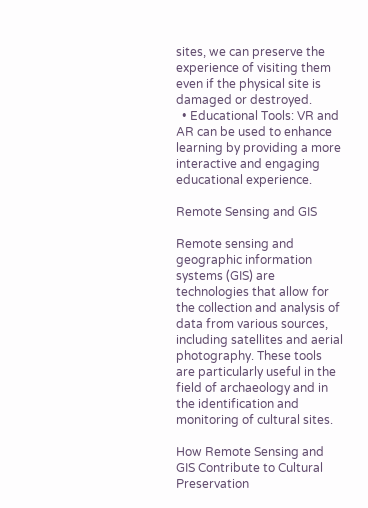sites, we can preserve the experience of visiting them even if the physical site is damaged or destroyed.
  • Educational Tools: VR and AR can be used to enhance learning by providing a more interactive and engaging educational experience.

Remote Sensing and GIS

Remote sensing and geographic information systems (GIS) are technologies that allow for the collection and analysis of data from various sources, including satellites and aerial photography. These tools are particularly useful in the field of archaeology and in the identification and monitoring of cultural sites.

How Remote Sensing and GIS Contribute to Cultural Preservation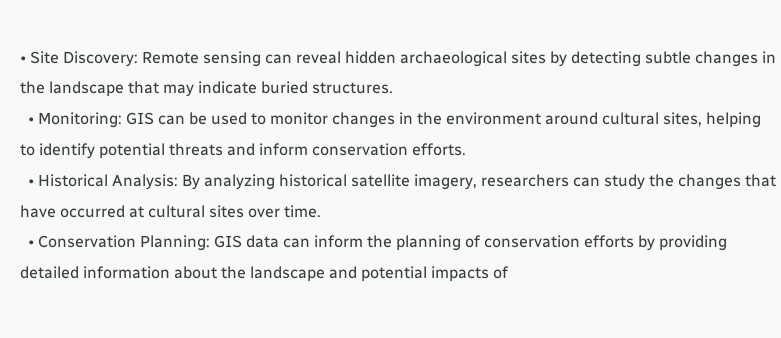• Site Discovery: Remote sensing can reveal hidden archaeological sites by detecting subtle changes in the landscape that may indicate buried structures.
  • Monitoring: GIS can be used to monitor changes in the environment around cultural sites, helping to identify potential threats and inform conservation efforts.
  • Historical Analysis: By analyzing historical satellite imagery, researchers can study the changes that have occurred at cultural sites over time.
  • Conservation Planning: GIS data can inform the planning of conservation efforts by providing detailed information about the landscape and potential impacts of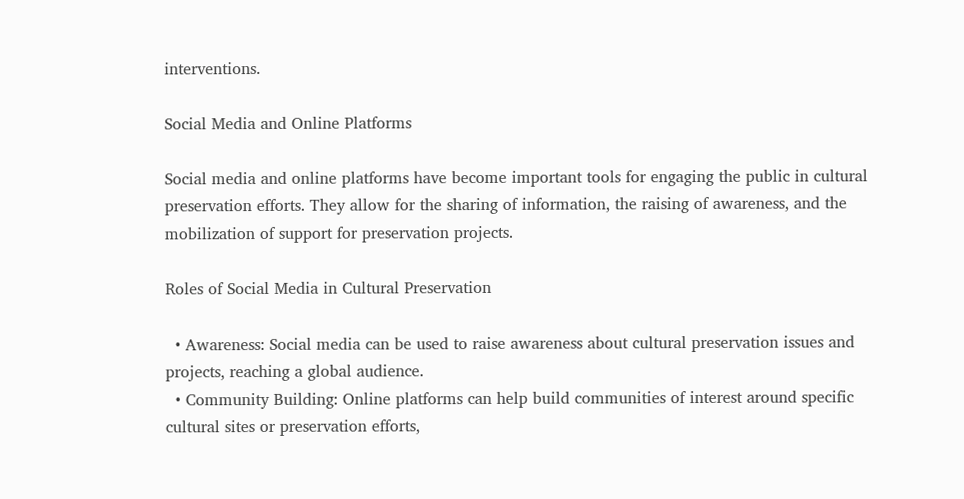interventions.

Social Media and Online Platforms

Social media and online platforms have become important tools for engaging the public in cultural preservation efforts. They allow for the sharing of information, the raising of awareness, and the mobilization of support for preservation projects.

Roles of Social Media in Cultural Preservation

  • Awareness: Social media can be used to raise awareness about cultural preservation issues and projects, reaching a global audience.
  • Community Building: Online platforms can help build communities of interest around specific cultural sites or preservation efforts,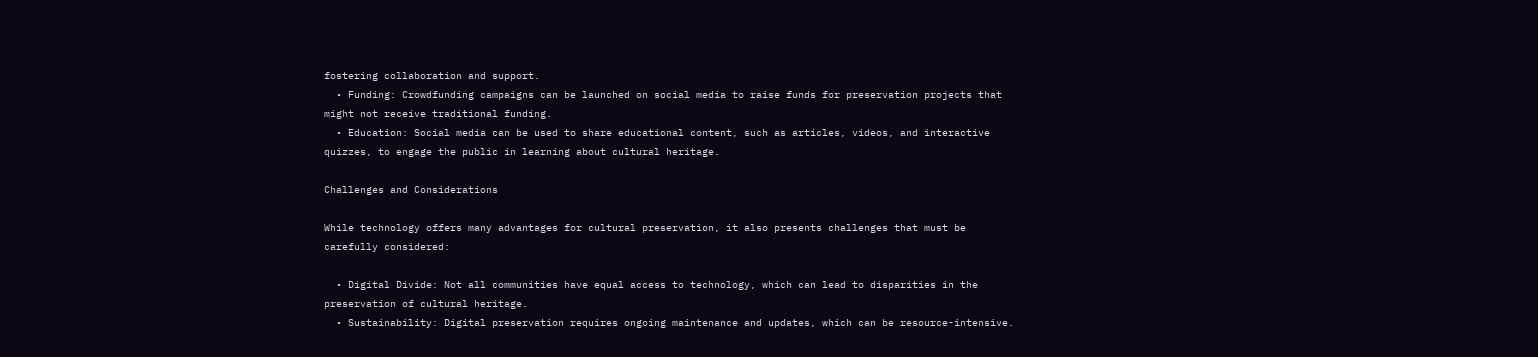fostering collaboration and support.
  • Funding: Crowdfunding campaigns can be launched on social media to raise funds for preservation projects that might not receive traditional funding.
  • Education: Social media can be used to share educational content, such as articles, videos, and interactive quizzes, to engage the public in learning about cultural heritage.

Challenges and Considerations

While technology offers many advantages for cultural preservation, it also presents challenges that must be carefully considered:

  • Digital Divide: Not all communities have equal access to technology, which can lead to disparities in the preservation of cultural heritage.
  • Sustainability: Digital preservation requires ongoing maintenance and updates, which can be resource-intensive.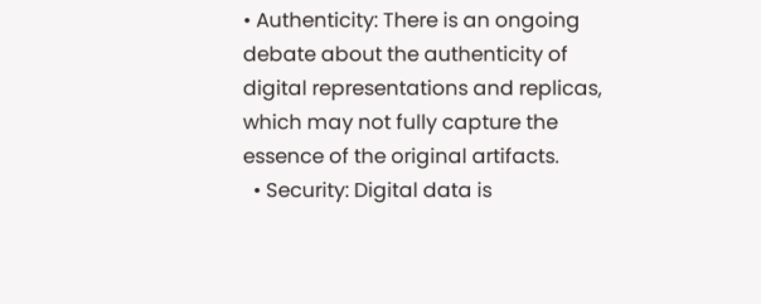• Authenticity: There is an ongoing debate about the authenticity of digital representations and replicas, which may not fully capture the essence of the original artifacts.
  • Security: Digital data is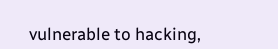vulnerable to hacking,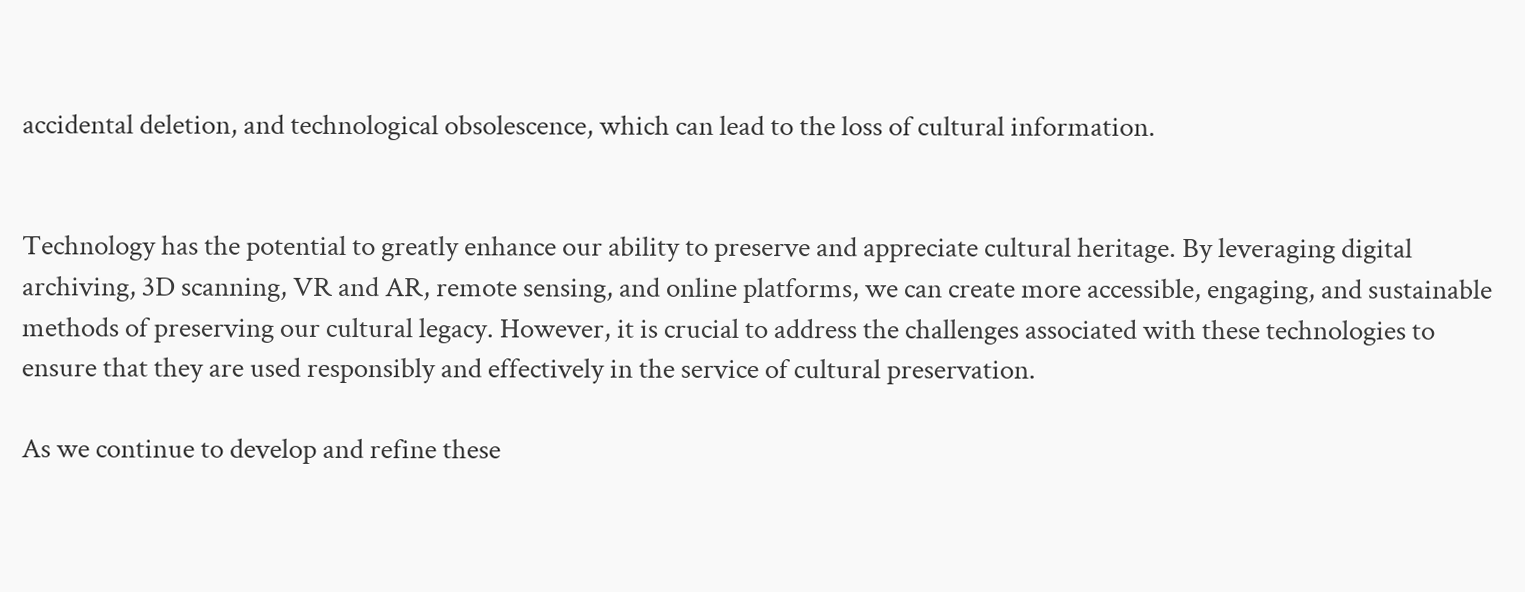accidental deletion, and technological obsolescence, which can lead to the loss of cultural information.


Technology has the potential to greatly enhance our ability to preserve and appreciate cultural heritage. By leveraging digital archiving, 3D scanning, VR and AR, remote sensing, and online platforms, we can create more accessible, engaging, and sustainable methods of preserving our cultural legacy. However, it is crucial to address the challenges associated with these technologies to ensure that they are used responsibly and effectively in the service of cultural preservation.

As we continue to develop and refine these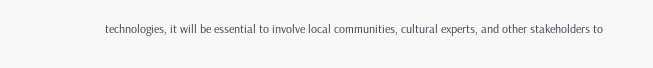technologies, it will be essential to involve local communities, cultural experts, and other stakeholders to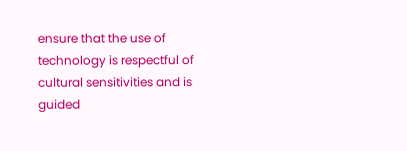ensure that the use of technology is respectful of cultural sensitivities and is guided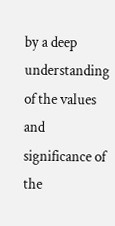by a deep understanding of the values and significance of the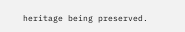heritage being preserved.